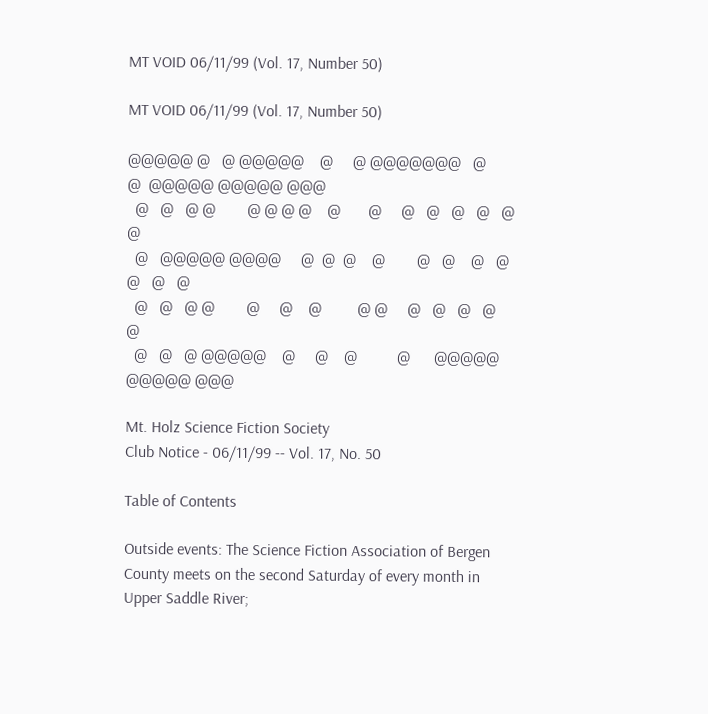MT VOID 06/11/99 (Vol. 17, Number 50)

MT VOID 06/11/99 (Vol. 17, Number 50)

@@@@@ @   @ @@@@@    @     @ @@@@@@@   @       @  @@@@@ @@@@@ @@@
  @   @   @ @        @ @ @ @    @       @     @   @   @   @   @  @
  @   @@@@@ @@@@     @  @  @    @        @   @    @   @   @   @   @
  @   @   @ @        @     @    @         @ @     @   @   @   @  @
  @   @   @ @@@@@    @     @    @          @      @@@@@ @@@@@ @@@

Mt. Holz Science Fiction Society
Club Notice - 06/11/99 -- Vol. 17, No. 50

Table of Contents

Outside events: The Science Fiction Association of Bergen County meets on the second Saturday of every month in Upper Saddle River;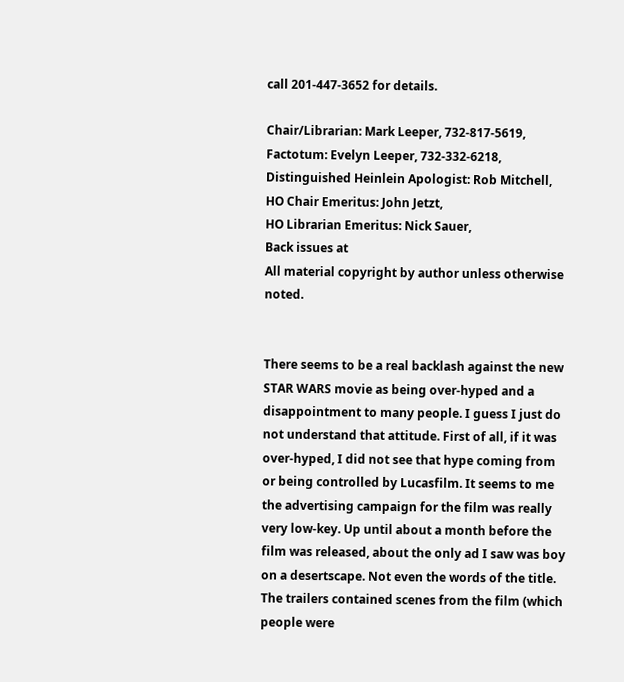call 201-447-3652 for details.

Chair/Librarian: Mark Leeper, 732-817-5619,
Factotum: Evelyn Leeper, 732-332-6218,
Distinguished Heinlein Apologist: Rob Mitchell,
HO Chair Emeritus: John Jetzt,
HO Librarian Emeritus: Nick Sauer,
Back issues at
All material copyright by author unless otherwise noted.


There seems to be a real backlash against the new STAR WARS movie as being over-hyped and a disappointment to many people. I guess I just do not understand that attitude. First of all, if it was over-hyped, I did not see that hype coming from or being controlled by Lucasfilm. It seems to me the advertising campaign for the film was really very low-key. Up until about a month before the film was released, about the only ad I saw was boy on a desertscape. Not even the words of the title. The trailers contained scenes from the film (which people were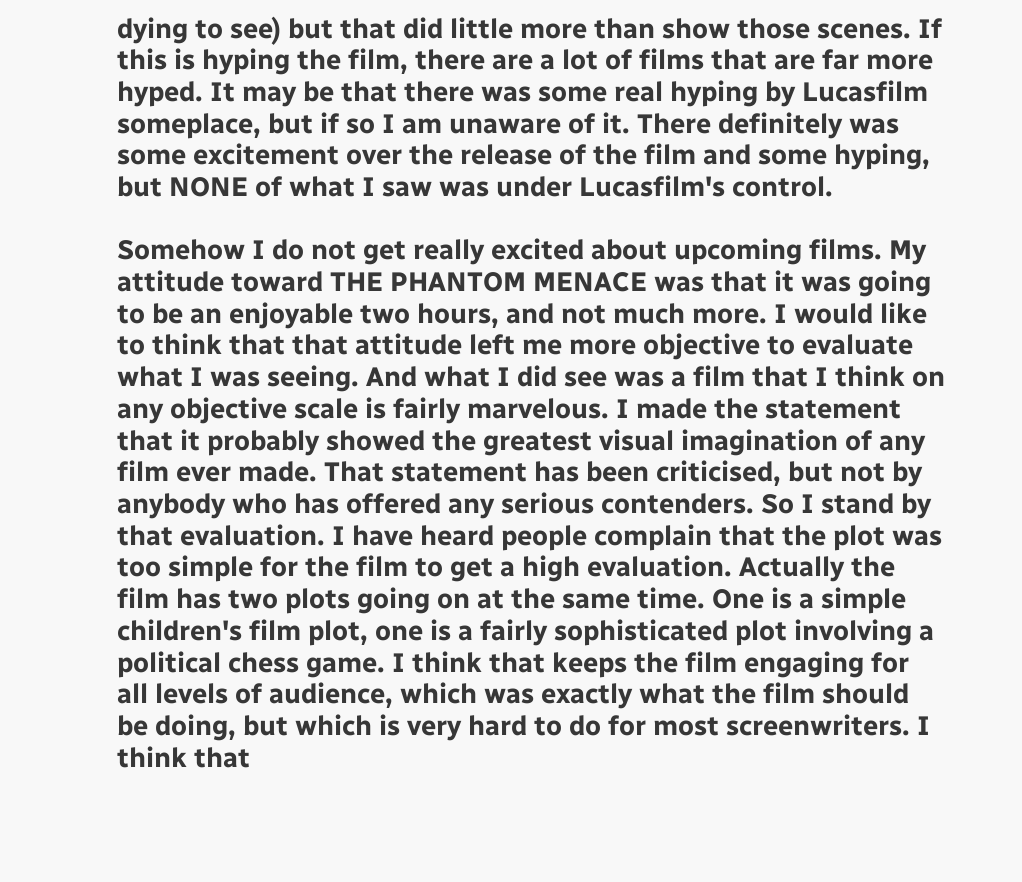dying to see) but that did little more than show those scenes. If this is hyping the film, there are a lot of films that are far more hyped. It may be that there was some real hyping by Lucasfilm someplace, but if so I am unaware of it. There definitely was some excitement over the release of the film and some hyping, but NONE of what I saw was under Lucasfilm's control.

Somehow I do not get really excited about upcoming films. My attitude toward THE PHANTOM MENACE was that it was going to be an enjoyable two hours, and not much more. I would like to think that that attitude left me more objective to evaluate what I was seeing. And what I did see was a film that I think on any objective scale is fairly marvelous. I made the statement that it probably showed the greatest visual imagination of any film ever made. That statement has been criticised, but not by anybody who has offered any serious contenders. So I stand by that evaluation. I have heard people complain that the plot was too simple for the film to get a high evaluation. Actually the film has two plots going on at the same time. One is a simple children's film plot, one is a fairly sophisticated plot involving a political chess game. I think that keeps the film engaging for all levels of audience, which was exactly what the film should be doing, but which is very hard to do for most screenwriters. I think that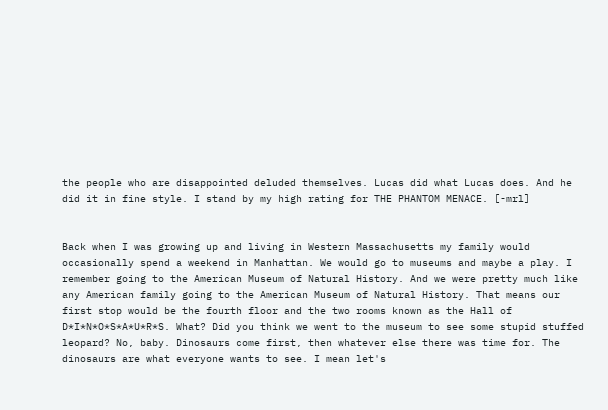the people who are disappointed deluded themselves. Lucas did what Lucas does. And he did it in fine style. I stand by my high rating for THE PHANTOM MENACE. [-mrl]


Back when I was growing up and living in Western Massachusetts my family would occasionally spend a weekend in Manhattan. We would go to museums and maybe a play. I remember going to the American Museum of Natural History. And we were pretty much like any American family going to the American Museum of Natural History. That means our first stop would be the fourth floor and the two rooms known as the Hall of D*I*N*O*S*A*U*R*S. What? Did you think we went to the museum to see some stupid stuffed leopard? No, baby. Dinosaurs come first, then whatever else there was time for. The dinosaurs are what everyone wants to see. I mean let's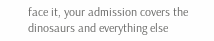face it, your admission covers the dinosaurs and everything else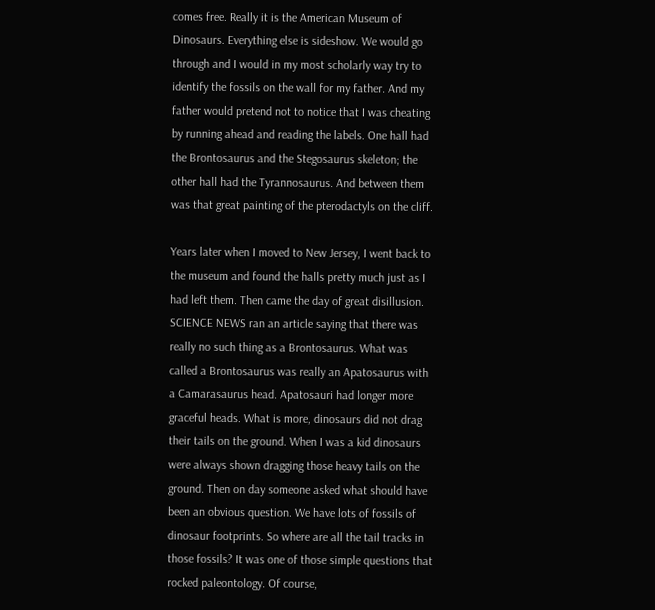comes free. Really it is the American Museum of Dinosaurs. Everything else is sideshow. We would go through and I would in my most scholarly way try to identify the fossils on the wall for my father. And my father would pretend not to notice that I was cheating by running ahead and reading the labels. One hall had the Brontosaurus and the Stegosaurus skeleton; the other hall had the Tyrannosaurus. And between them was that great painting of the pterodactyls on the cliff.

Years later when I moved to New Jersey, I went back to the museum and found the halls pretty much just as I had left them. Then came the day of great disillusion. SCIENCE NEWS ran an article saying that there was really no such thing as a Brontosaurus. What was called a Brontosaurus was really an Apatosaurus with a Camarasaurus head. Apatosauri had longer more graceful heads. What is more, dinosaurs did not drag their tails on the ground. When I was a kid dinosaurs were always shown dragging those heavy tails on the ground. Then on day someone asked what should have been an obvious question. We have lots of fossils of dinosaur footprints. So where are all the tail tracks in those fossils? It was one of those simple questions that rocked paleontology. Of course,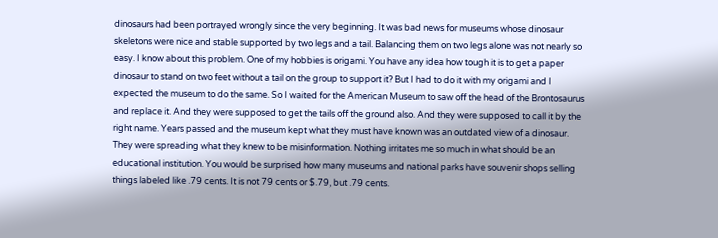dinosaurs had been portrayed wrongly since the very beginning. It was bad news for museums whose dinosaur skeletons were nice and stable supported by two legs and a tail. Balancing them on two legs alone was not nearly so easy. I know about this problem. One of my hobbies is origami. You have any idea how tough it is to get a paper dinosaur to stand on two feet without a tail on the group to support it? But I had to do it with my origami and I expected the museum to do the same. So I waited for the American Museum to saw off the head of the Brontosaurus and replace it. And they were supposed to get the tails off the ground also. And they were supposed to call it by the right name. Years passed and the museum kept what they must have known was an outdated view of a dinosaur. They were spreading what they knew to be misinformation. Nothing irritates me so much in what should be an educational institution. You would be surprised how many museums and national parks have souvenir shops selling things labeled like .79 cents. It is not 79 cents or $.79, but .79 cents.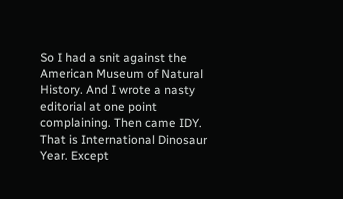So I had a snit against the American Museum of Natural History. And I wrote a nasty editorial at one point complaining. Then came IDY. That is International Dinosaur Year. Except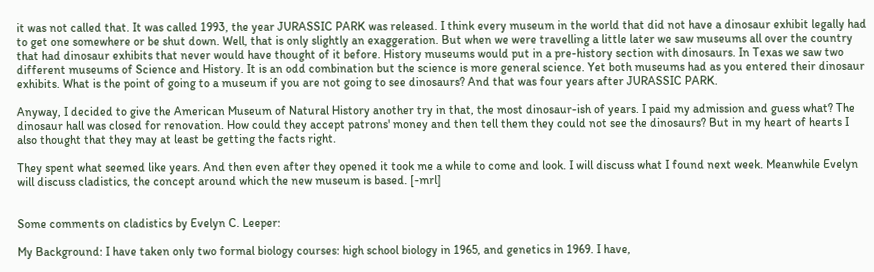it was not called that. It was called 1993, the year JURASSIC PARK was released. I think every museum in the world that did not have a dinosaur exhibit legally had to get one somewhere or be shut down. Well, that is only slightly an exaggeration. But when we were travelling a little later we saw museums all over the country that had dinosaur exhibits that never would have thought of it before. History museums would put in a pre-history section with dinosaurs. In Texas we saw two different museums of Science and History. It is an odd combination but the science is more general science. Yet both museums had as you entered their dinosaur exhibits. What is the point of going to a museum if you are not going to see dinosaurs? And that was four years after JURASSIC PARK.

Anyway, I decided to give the American Museum of Natural History another try in that, the most dinosaur-ish of years. I paid my admission and guess what? The dinosaur hall was closed for renovation. How could they accept patrons' money and then tell them they could not see the dinosaurs? But in my heart of hearts I also thought that they may at least be getting the facts right.

They spent what seemed like years. And then even after they opened it took me a while to come and look. I will discuss what I found next week. Meanwhile Evelyn will discuss cladistics, the concept around which the new museum is based. [-mrl]


Some comments on cladistics by Evelyn C. Leeper:

My Background: I have taken only two formal biology courses: high school biology in 1965, and genetics in 1969. I have,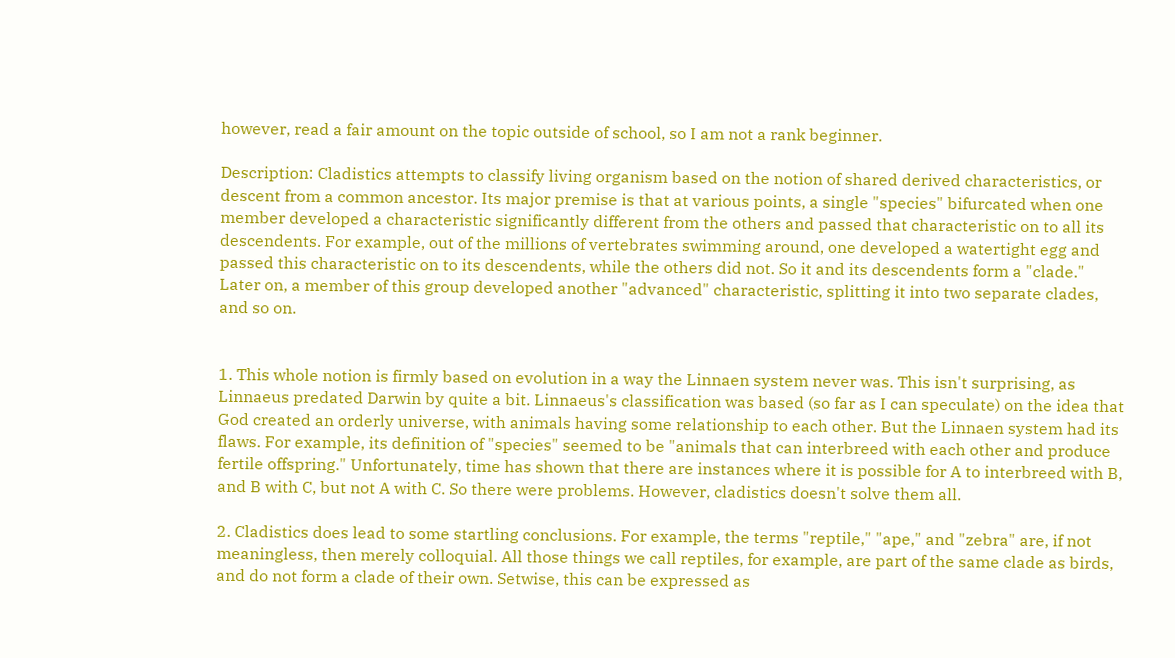however, read a fair amount on the topic outside of school, so I am not a rank beginner.

Description: Cladistics attempts to classify living organism based on the notion of shared derived characteristics, or descent from a common ancestor. Its major premise is that at various points, a single "species" bifurcated when one member developed a characteristic significantly different from the others and passed that characteristic on to all its descendents. For example, out of the millions of vertebrates swimming around, one developed a watertight egg and passed this characteristic on to its descendents, while the others did not. So it and its descendents form a "clade." Later on, a member of this group developed another "advanced" characteristic, splitting it into two separate clades, and so on.


1. This whole notion is firmly based on evolution in a way the Linnaen system never was. This isn't surprising, as Linnaeus predated Darwin by quite a bit. Linnaeus's classification was based (so far as I can speculate) on the idea that God created an orderly universe, with animals having some relationship to each other. But the Linnaen system had its flaws. For example, its definition of "species" seemed to be "animals that can interbreed with each other and produce fertile offspring." Unfortunately, time has shown that there are instances where it is possible for A to interbreed with B, and B with C, but not A with C. So there were problems. However, cladistics doesn't solve them all.

2. Cladistics does lead to some startling conclusions. For example, the terms "reptile," "ape," and "zebra" are, if not meaningless, then merely colloquial. All those things we call reptiles, for example, are part of the same clade as birds, and do not form a clade of their own. Setwise, this can be expressed as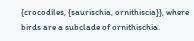{crocodiles, {saurischia, ornithiscia}}, where birds are a subclade of ornithischia.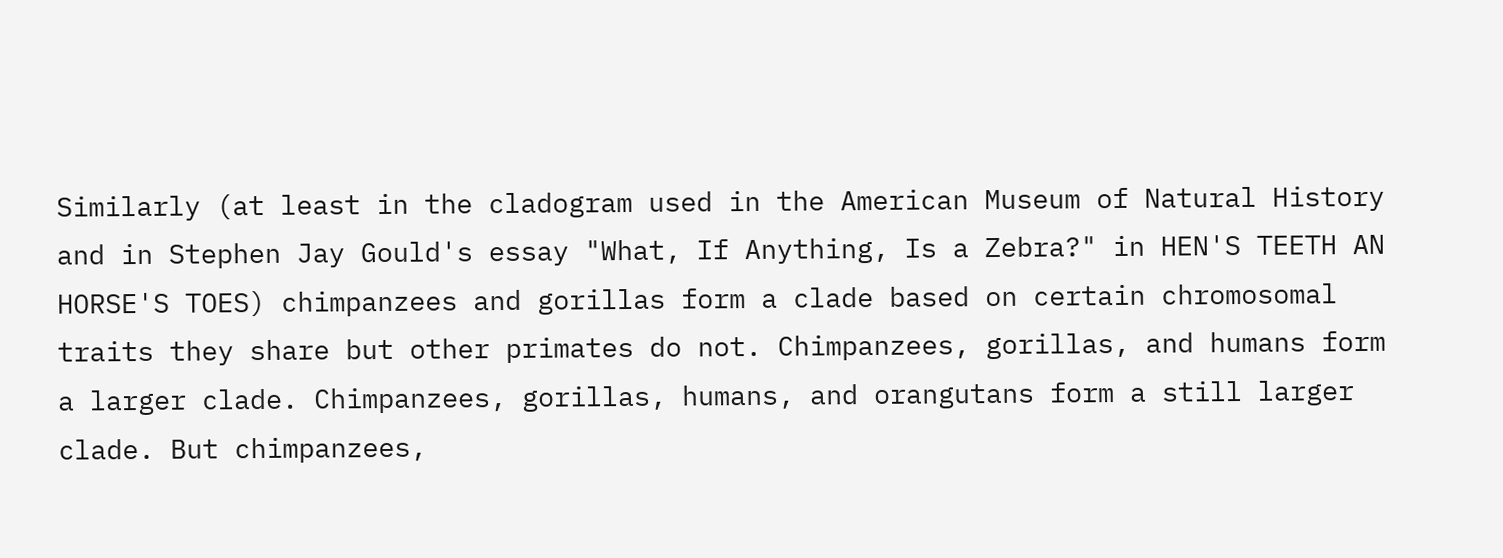Similarly (at least in the cladogram used in the American Museum of Natural History and in Stephen Jay Gould's essay "What, If Anything, Is a Zebra?" in HEN'S TEETH AN HORSE'S TOES) chimpanzees and gorillas form a clade based on certain chromosomal traits they share but other primates do not. Chimpanzees, gorillas, and humans form a larger clade. Chimpanzees, gorillas, humans, and orangutans form a still larger clade. But chimpanzees,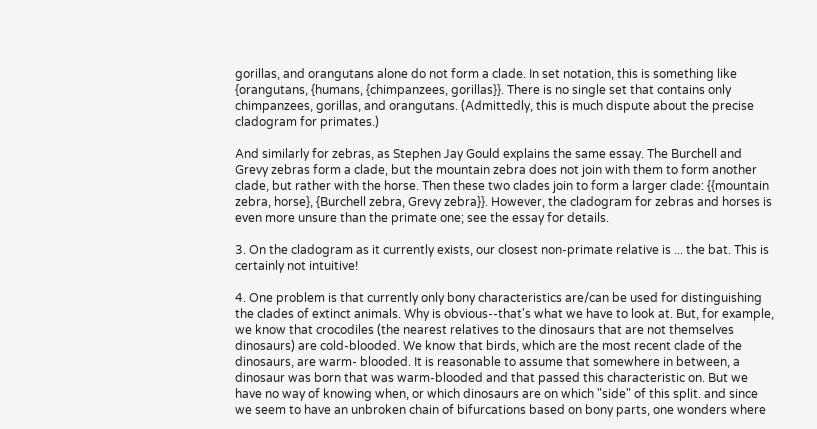gorillas, and orangutans alone do not form a clade. In set notation, this is something like {orangutans, {humans, {chimpanzees, gorillas}}. There is no single set that contains only chimpanzees, gorillas, and orangutans. (Admittedly, this is much dispute about the precise cladogram for primates.)

And similarly for zebras, as Stephen Jay Gould explains the same essay. The Burchell and Grevy zebras form a clade, but the mountain zebra does not join with them to form another clade, but rather with the horse. Then these two clades join to form a larger clade: {{mountain zebra, horse}, {Burchell zebra, Grevy zebra}}. However, the cladogram for zebras and horses is even more unsure than the primate one; see the essay for details.

3. On the cladogram as it currently exists, our closest non-primate relative is ... the bat. This is certainly not intuitive!

4. One problem is that currently only bony characteristics are/can be used for distinguishing the clades of extinct animals. Why is obvious--that's what we have to look at. But, for example, we know that crocodiles (the nearest relatives to the dinosaurs that are not themselves dinosaurs) are cold-blooded. We know that birds, which are the most recent clade of the dinosaurs, are warm- blooded. It is reasonable to assume that somewhere in between, a dinosaur was born that was warm-blooded and that passed this characteristic on. But we have no way of knowing when, or which dinosaurs are on which "side" of this split. and since we seem to have an unbroken chain of bifurcations based on bony parts, one wonders where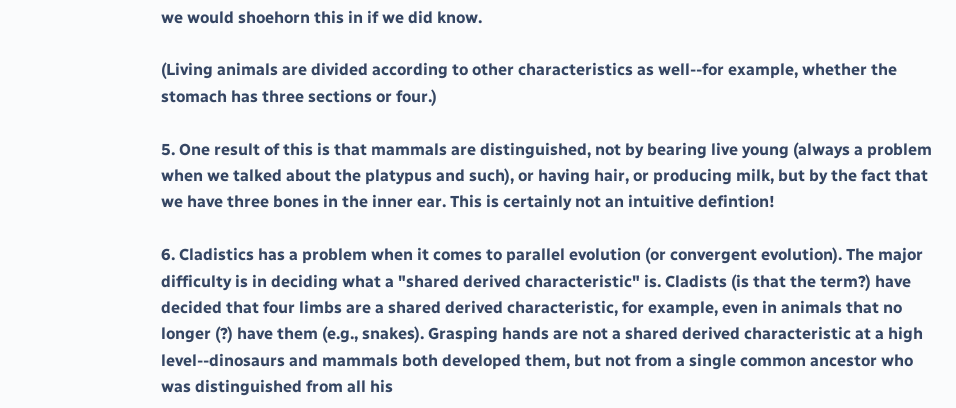we would shoehorn this in if we did know.

(Living animals are divided according to other characteristics as well--for example, whether the stomach has three sections or four.)

5. One result of this is that mammals are distinguished, not by bearing live young (always a problem when we talked about the platypus and such), or having hair, or producing milk, but by the fact that we have three bones in the inner ear. This is certainly not an intuitive defintion!

6. Cladistics has a problem when it comes to parallel evolution (or convergent evolution). The major difficulty is in deciding what a "shared derived characteristic" is. Cladists (is that the term?) have decided that four limbs are a shared derived characteristic, for example, even in animals that no longer (?) have them (e.g., snakes). Grasping hands are not a shared derived characteristic at a high level--dinosaurs and mammals both developed them, but not from a single common ancestor who was distinguished from all his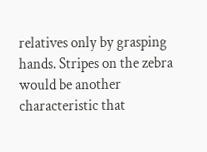relatives only by grasping hands. Stripes on the zebra would be another characteristic that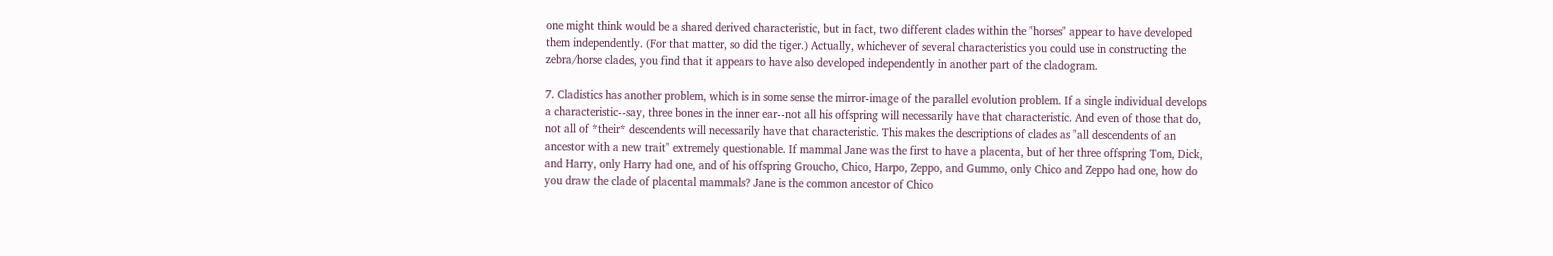one might think would be a shared derived characteristic, but in fact, two different clades within the "horses" appear to have developed them independently. (For that matter, so did the tiger.) Actually, whichever of several characteristics you could use in constructing the zebra/horse clades, you find that it appears to have also developed independently in another part of the cladogram.

7. Cladistics has another problem, which is in some sense the mirror-image of the parallel evolution problem. If a single individual develops a characteristic--say, three bones in the inner ear--not all his offspring will necessarily have that characteristic. And even of those that do, not all of *their* descendents will necessarily have that characteristic. This makes the descriptions of clades as "all descendents of an ancestor with a new trait" extremely questionable. If mammal Jane was the first to have a placenta, but of her three offspring Tom, Dick, and Harry, only Harry had one, and of his offspring Groucho, Chico, Harpo, Zeppo, and Gummo, only Chico and Zeppo had one, how do you draw the clade of placental mammals? Jane is the common ancestor of Chico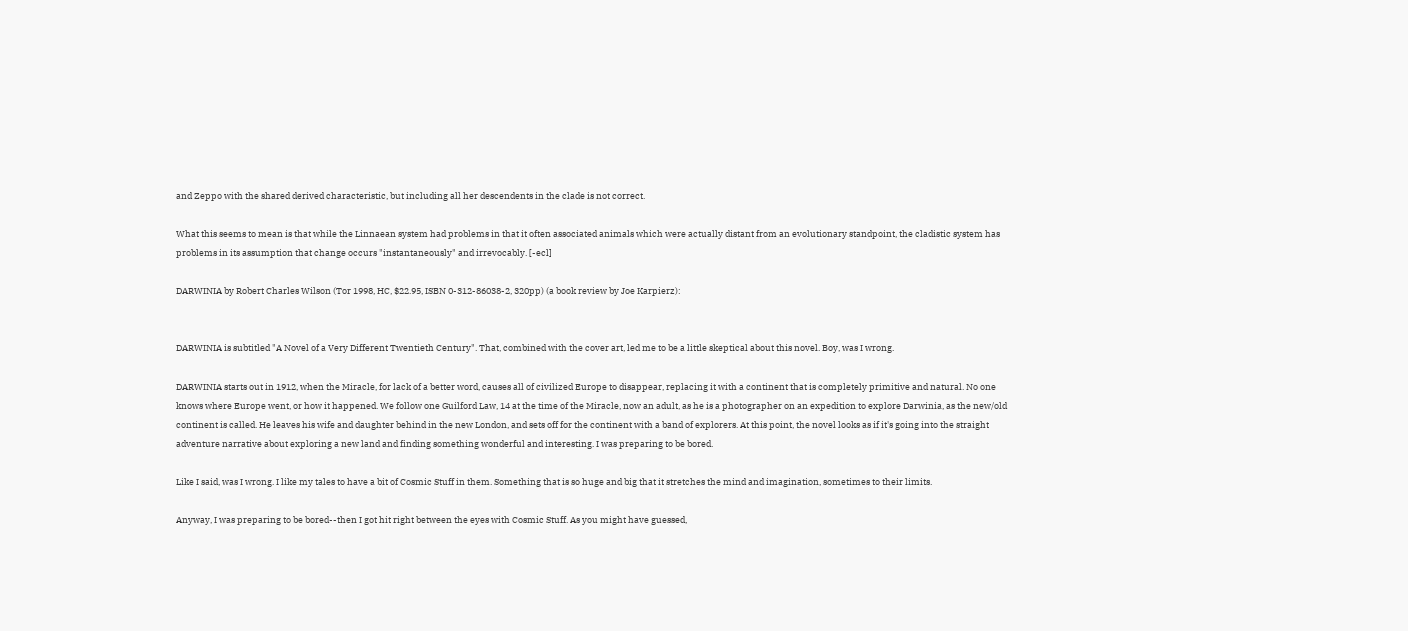and Zeppo with the shared derived characteristic, but including all her descendents in the clade is not correct.

What this seems to mean is that while the Linnaean system had problems in that it often associated animals which were actually distant from an evolutionary standpoint, the cladistic system has problems in its assumption that change occurs "instantaneously" and irrevocably. [-ecl]

DARWINIA by Robert Charles Wilson (Tor 1998, HC, $22.95, ISBN 0-312-86038-2, 320pp) (a book review by Joe Karpierz):


DARWINIA is subtitled "A Novel of a Very Different Twentieth Century". That, combined with the cover art, led me to be a little skeptical about this novel. Boy, was I wrong.

DARWINIA starts out in 1912, when the Miracle, for lack of a better word, causes all of civilized Europe to disappear, replacing it with a continent that is completely primitive and natural. No one knows where Europe went, or how it happened. We follow one Guilford Law, 14 at the time of the Miracle, now an adult, as he is a photographer on an expedition to explore Darwinia, as the new/old continent is called. He leaves his wife and daughter behind in the new London, and sets off for the continent with a band of explorers. At this point, the novel looks as if it's going into the straight adventure narrative about exploring a new land and finding something wonderful and interesting. I was preparing to be bored.

Like I said, was I wrong. I like my tales to have a bit of Cosmic Stuff in them. Something that is so huge and big that it stretches the mind and imagination, sometimes to their limits.

Anyway, I was preparing to be bored--then I got hit right between the eyes with Cosmic Stuff. As you might have guessed,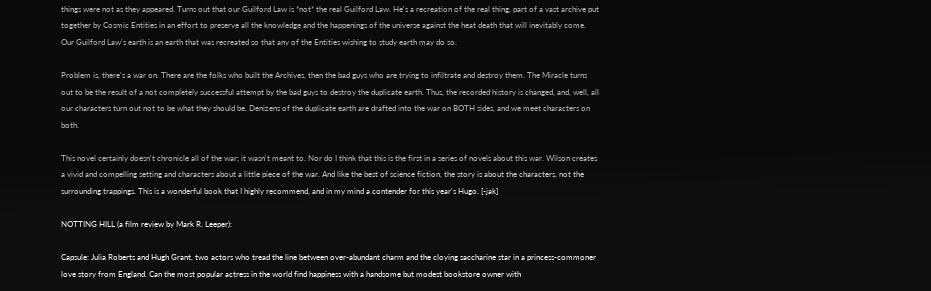things were not as they appeared. Turns out that our Guilford Law is *not* the real Guilford Law. He's a recreation of the real thing, part of a vast archive put together by Cosmic Entities in an effort to preserve all the knowledge and the happenings of the universe against the heat death that will inevitably come. Our Guilford Law's earth is an earth that was recreated so that any of the Entities wishing to study earth may do so.

Problem is, there's a war on. There are the folks who built the Archives, then the bad guys who are trying to infiltrate and destroy them. The Miracle turns out to be the result of a not completely successful attempt by the bad guys to destroy the duplicate earth. Thus, the recorded history is changed, and, well, all our characters turn out not to be what they should be. Denizens of the duplicate earth are drafted into the war on BOTH sides, and we meet characters on both.

This novel certainly doesn't chronicle all of the war; it wasn't meant to. Nor do I think that this is the first in a series of novels about this war. Wilson creates a vivid and compelling setting and characters about a little piece of the war. And like the best of science fiction, the story is about the characters, not the surrounding trappings. This is a wonderful book that I highly recommend, and in my mind a contender for this year's Hugo. [-jak]

NOTTING HILL (a film review by Mark R. Leeper):

Capsule: Julia Roberts and Hugh Grant, two actors who tread the line between over-abundant charm and the cloying saccharine star in a princess-commoner love story from England. Can the most popular actress in the world find happiness with a handsome but modest bookstore owner with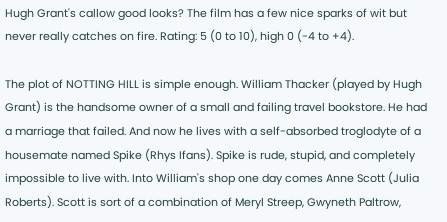Hugh Grant's callow good looks? The film has a few nice sparks of wit but never really catches on fire. Rating: 5 (0 to 10), high 0 (-4 to +4).

The plot of NOTTING HILL is simple enough. William Thacker (played by Hugh Grant) is the handsome owner of a small and failing travel bookstore. He had a marriage that failed. And now he lives with a self-absorbed troglodyte of a housemate named Spike (Rhys Ifans). Spike is rude, stupid, and completely impossible to live with. Into William's shop one day comes Anne Scott (Julia Roberts). Scott is sort of a combination of Meryl Streep, Gwyneth Paltrow,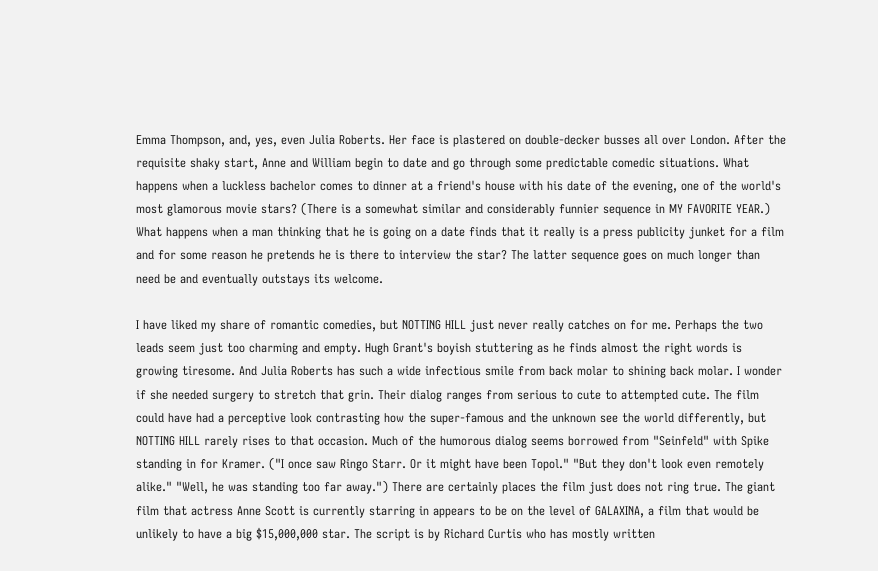Emma Thompson, and, yes, even Julia Roberts. Her face is plastered on double-decker busses all over London. After the requisite shaky start, Anne and William begin to date and go through some predictable comedic situations. What happens when a luckless bachelor comes to dinner at a friend's house with his date of the evening, one of the world's most glamorous movie stars? (There is a somewhat similar and considerably funnier sequence in MY FAVORITE YEAR.) What happens when a man thinking that he is going on a date finds that it really is a press publicity junket for a film and for some reason he pretends he is there to interview the star? The latter sequence goes on much longer than need be and eventually outstays its welcome.

I have liked my share of romantic comedies, but NOTTING HILL just never really catches on for me. Perhaps the two leads seem just too charming and empty. Hugh Grant's boyish stuttering as he finds almost the right words is growing tiresome. And Julia Roberts has such a wide infectious smile from back molar to shining back molar. I wonder if she needed surgery to stretch that grin. Their dialog ranges from serious to cute to attempted cute. The film could have had a perceptive look contrasting how the super-famous and the unknown see the world differently, but NOTTING HILL rarely rises to that occasion. Much of the humorous dialog seems borrowed from "Seinfeld" with Spike standing in for Kramer. ("I once saw Ringo Starr. Or it might have been Topol." "But they don't look even remotely alike." "Well, he was standing too far away.") There are certainly places the film just does not ring true. The giant film that actress Anne Scott is currently starring in appears to be on the level of GALAXINA, a film that would be unlikely to have a big $15,000,000 star. The script is by Richard Curtis who has mostly written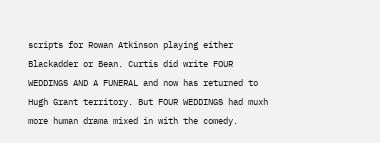scripts for Rowan Atkinson playing either Blackadder or Bean. Curtis did write FOUR WEDDINGS AND A FUNERAL and now has returned to Hugh Grant territory. But FOUR WEDDINGS had muxh more human drama mixed in with the comedy.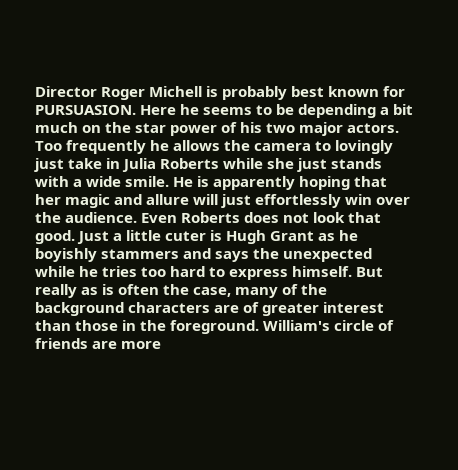Director Roger Michell is probably best known for PURSUASION. Here he seems to be depending a bit much on the star power of his two major actors. Too frequently he allows the camera to lovingly just take in Julia Roberts while she just stands with a wide smile. He is apparently hoping that her magic and allure will just effortlessly win over the audience. Even Roberts does not look that good. Just a little cuter is Hugh Grant as he boyishly stammers and says the unexpected while he tries too hard to express himself. But really as is often the case, many of the background characters are of greater interest than those in the foreground. William's circle of friends are more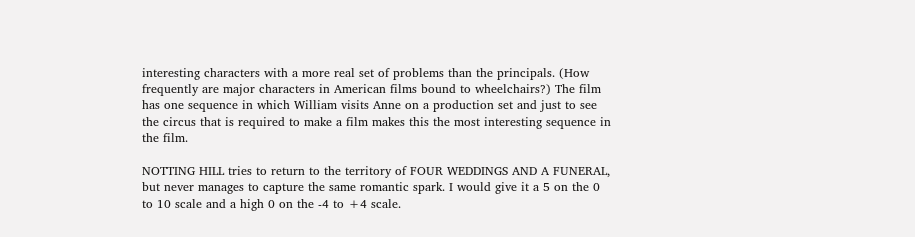interesting characters with a more real set of problems than the principals. (How frequently are major characters in American films bound to wheelchairs?) The film has one sequence in which William visits Anne on a production set and just to see the circus that is required to make a film makes this the most interesting sequence in the film.

NOTTING HILL tries to return to the territory of FOUR WEDDINGS AND A FUNERAL, but never manages to capture the same romantic spark. I would give it a 5 on the 0 to 10 scale and a high 0 on the -4 to +4 scale.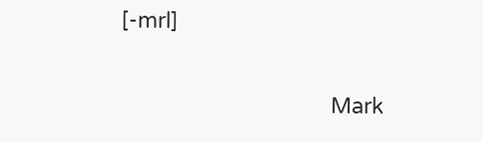[-mrl]

                                   Mark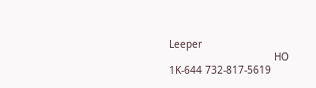Leeper
                                   HO 1K-644 732-817-5619